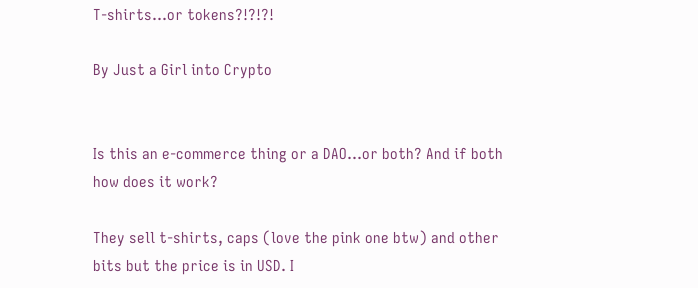T-shirts...or tokens?!?!?!

By Just a Girl into Crypto


Is this an e-commerce thing or a DAO...or both? And if both how does it work?

They sell t-shirts, caps (love the pink one btw) and other bits but the price is in USD. I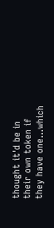thought it'd be in their own token if they have one...which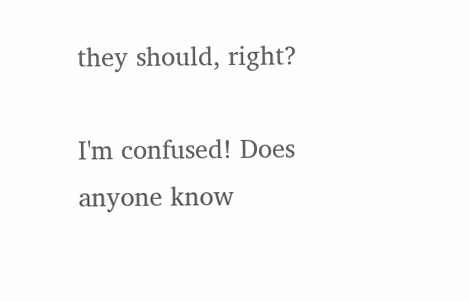they should, right?

I'm confused! Does anyone know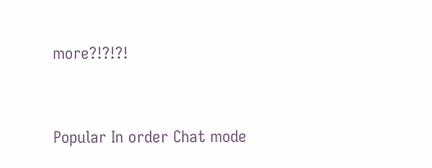more?!?!?!



Popular In order Chat mode